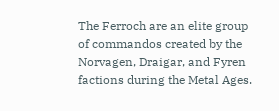The Ferroch are an elite group of commandos created by the Norvagen, Draigar, and Fyren factions during the Metal Ages.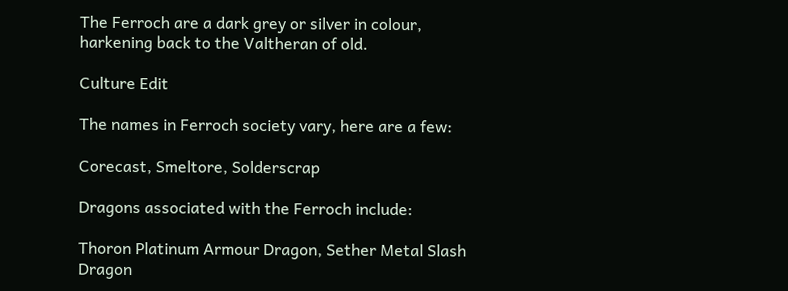The Ferroch are a dark grey or silver in colour, harkening back to the Valtheran of old.

Culture Edit

The names in Ferroch society vary, here are a few:

Corecast, Smeltore, Solderscrap

Dragons associated with the Ferroch include:

Thoron Platinum Armour Dragon, Sether Metal Slash Dragon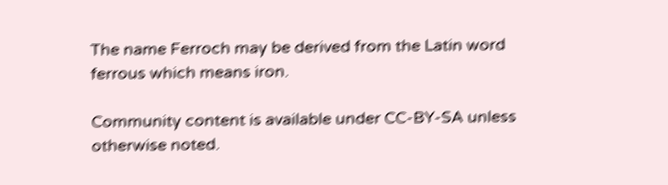The name Ferroch may be derived from the Latin word ferrous which means iron.

Community content is available under CC-BY-SA unless otherwise noted.